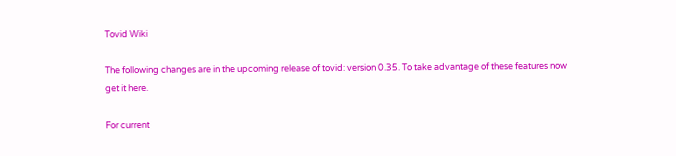Tovid Wiki

The following changes are in the upcoming release of tovid: version 0.35. To take advantage of these features now get it here.

For current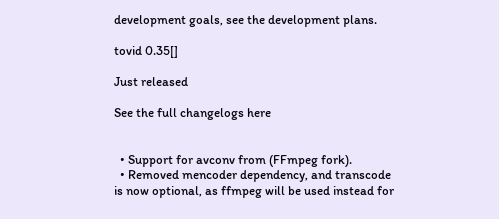development goals, see the development plans.

tovid 0.35[]

Just released

See the full changelogs here


  • Support for avconv from (FFmpeg fork).
  • Removed mencoder dependency, and transcode is now optional, as ffmpeg will be used instead for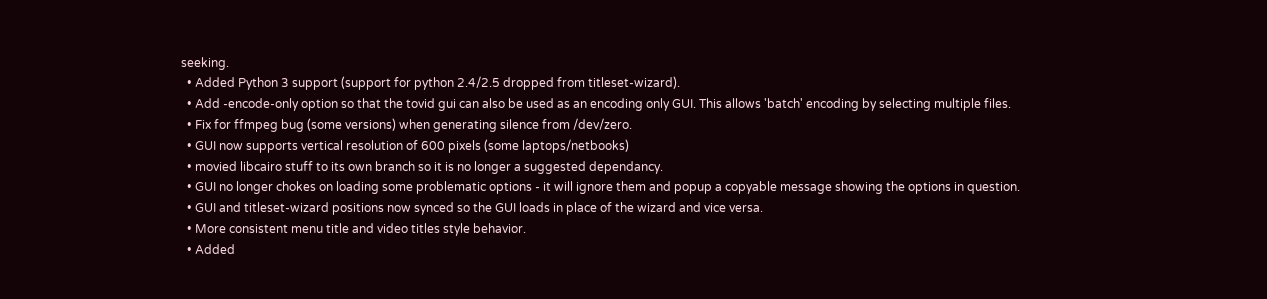seeking.
  • Added Python 3 support (support for python 2.4/2.5 dropped from titleset-wizard).
  • Add -encode-only option so that the tovid gui can also be used as an encoding only GUI. This allows 'batch' encoding by selecting multiple files.
  • Fix for ffmpeg bug (some versions) when generating silence from /dev/zero.
  • GUI now supports vertical resolution of 600 pixels (some laptops/netbooks)
  • movied libcairo stuff to its own branch so it is no longer a suggested dependancy.
  • GUI no longer chokes on loading some problematic options - it will ignore them and popup a copyable message showing the options in question.
  • GUI and titleset-wizard positions now synced so the GUI loads in place of the wizard and vice versa.
  • More consistent menu title and video titles style behavior.
  • Added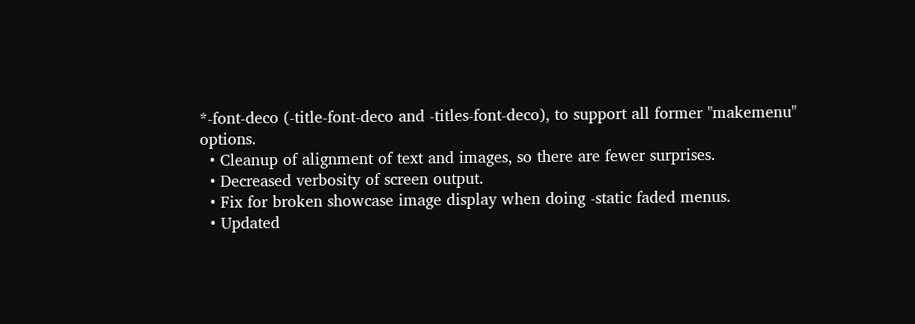*-font-deco (-title-font-deco and -titles-font-deco), to support all former "makemenu" options.
  • Cleanup of alignment of text and images, so there are fewer surprises.
  • Decreased verbosity of screen output.
  • Fix for broken showcase image display when doing -static faded menus.
  • Updated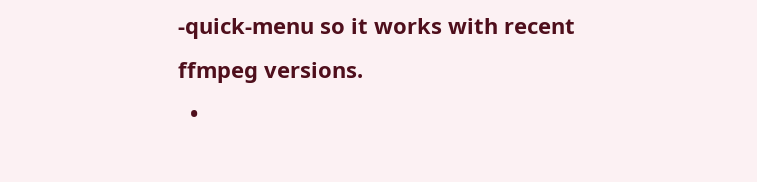-quick-menu so it works with recent ffmpeg versions.
  •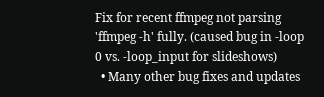Fix for recent ffmpeg not parsing 'ffmpeg -h' fully. (caused bug in -loop 0 vs. -loop_input for slideshows)
  • Many other bug fixes and updates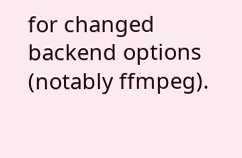for changed backend options (notably ffmpeg).